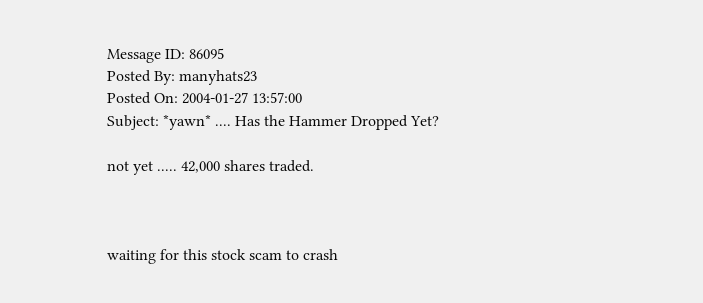Message ID: 86095
Posted By: manyhats23
Posted On: 2004-01-27 13:57:00
Subject: *yawn* .... Has the Hammer Dropped Yet?

not yet ..... 42,000 shares traded.



waiting for this stock scam to crash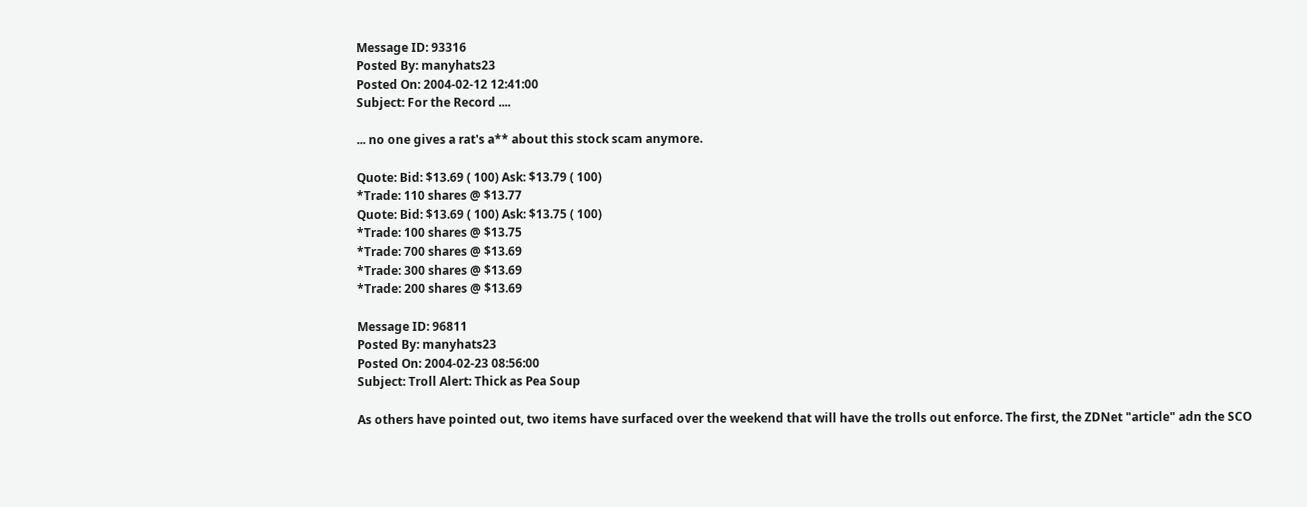Message ID: 93316
Posted By: manyhats23
Posted On: 2004-02-12 12:41:00
Subject: For the Record ....

... no one gives a rat's a** about this stock scam anymore.

Quote: Bid: $13.69 ( 100) Ask: $13.79 ( 100)
*Trade: 110 shares @ $13.77
Quote: Bid: $13.69 ( 100) Ask: $13.75 ( 100)
*Trade: 100 shares @ $13.75
*Trade: 700 shares @ $13.69
*Trade: 300 shares @ $13.69
*Trade: 200 shares @ $13.69

Message ID: 96811
Posted By: manyhats23
Posted On: 2004-02-23 08:56:00
Subject: Troll Alert: Thick as Pea Soup

As others have pointed out, two items have surfaced over the weekend that will have the trolls out enforce. The first, the ZDNet "article" adn the SCO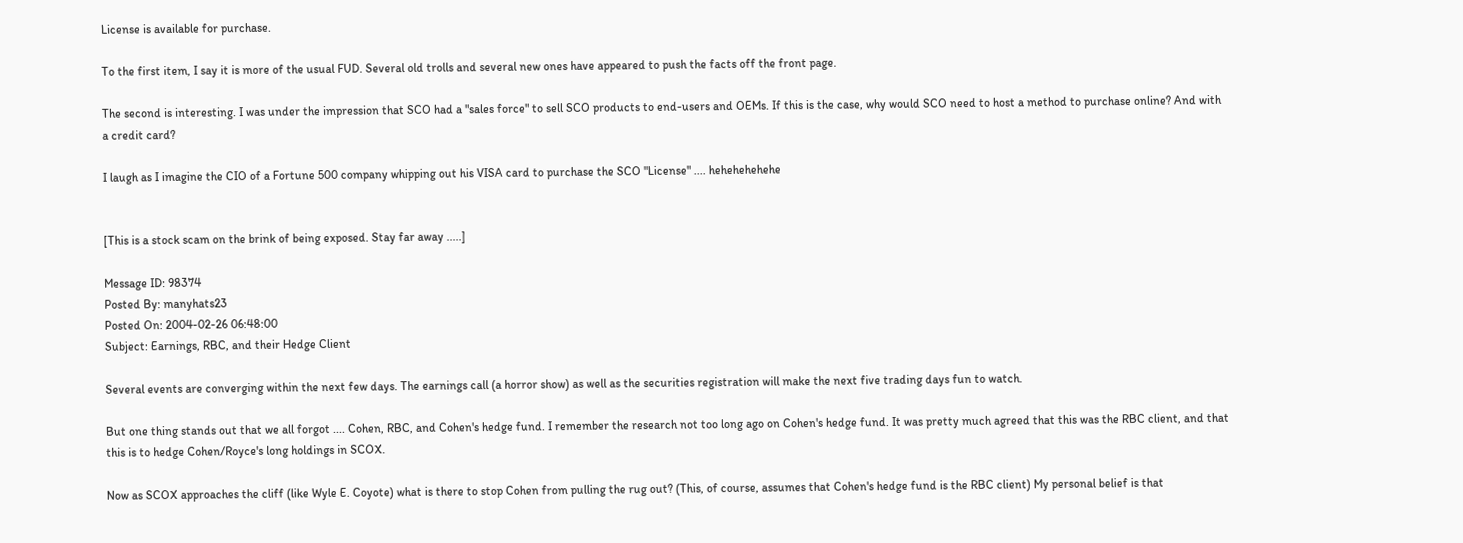License is available for purchase.

To the first item, I say it is more of the usual FUD. Several old trolls and several new ones have appeared to push the facts off the front page.

The second is interesting. I was under the impression that SCO had a "sales force" to sell SCO products to end-users and OEMs. If this is the case, why would SCO need to host a method to purchase online? And with a credit card?

I laugh as I imagine the CIO of a Fortune 500 company whipping out his VISA card to purchase the SCO "License" .... hehehehehehe


[This is a stock scam on the brink of being exposed. Stay far away .....]

Message ID: 98374
Posted By: manyhats23
Posted On: 2004-02-26 06:48:00
Subject: Earnings, RBC, and their Hedge Client

Several events are converging within the next few days. The earnings call (a horror show) as well as the securities registration will make the next five trading days fun to watch.

But one thing stands out that we all forgot .... Cohen, RBC, and Cohen's hedge fund. I remember the research not too long ago on Cohen's hedge fund. It was pretty much agreed that this was the RBC client, and that this is to hedge Cohen/Royce's long holdings in SCOX.

Now as SCOX approaches the cliff (like Wyle E. Coyote) what is there to stop Cohen from pulling the rug out? (This, of course, assumes that Cohen's hedge fund is the RBC client) My personal belief is that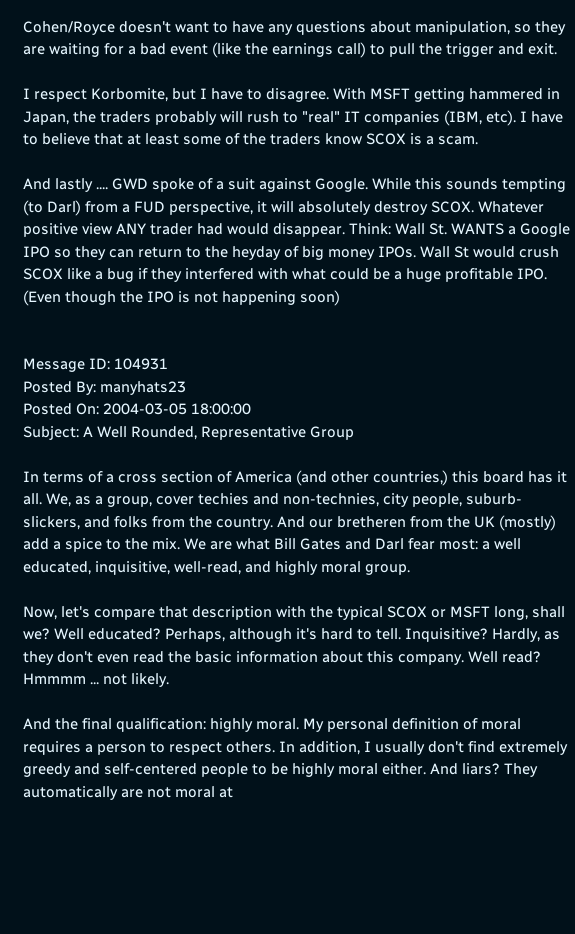Cohen/Royce doesn't want to have any questions about manipulation, so they are waiting for a bad event (like the earnings call) to pull the trigger and exit.

I respect Korbomite, but I have to disagree. With MSFT getting hammered in Japan, the traders probably will rush to "real" IT companies (IBM, etc). I have to believe that at least some of the traders know SCOX is a scam.

And lastly .... GWD spoke of a suit against Google. While this sounds tempting (to Darl) from a FUD perspective, it will absolutely destroy SCOX. Whatever positive view ANY trader had would disappear. Think: Wall St. WANTS a Google IPO so they can return to the heyday of big money IPOs. Wall St would crush SCOX like a bug if they interfered with what could be a huge profitable IPO. (Even though the IPO is not happening soon)


Message ID: 104931
Posted By: manyhats23
Posted On: 2004-03-05 18:00:00
Subject: A Well Rounded, Representative Group

In terms of a cross section of America (and other countries,) this board has it all. We, as a group, cover techies and non-technies, city people, suburb-slickers, and folks from the country. And our bretheren from the UK (mostly) add a spice to the mix. We are what Bill Gates and Darl fear most: a well educated, inquisitive, well-read, and highly moral group.

Now, let's compare that description with the typical SCOX or MSFT long, shall we? Well educated? Perhaps, although it's hard to tell. Inquisitive? Hardly, as they don't even read the basic information about this company. Well read? Hmmmm ... not likely.

And the final qualification: highly moral. My personal definition of moral requires a person to respect others. In addition, I usually don't find extremely greedy and self-centered people to be highly moral either. And liars? They automatically are not moral at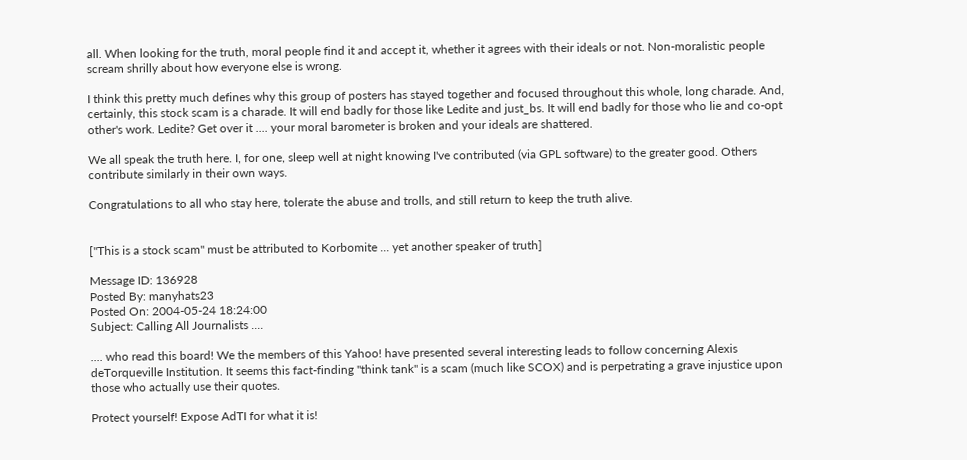all. When looking for the truth, moral people find it and accept it, whether it agrees with their ideals or not. Non-moralistic people scream shrilly about how everyone else is wrong.

I think this pretty much defines why this group of posters has stayed together and focused throughout this whole, long charade. And, certainly, this stock scam is a charade. It will end badly for those like Ledite and just_bs. It will end badly for those who lie and co-opt other's work. Ledite? Get over it .... your moral barometer is broken and your ideals are shattered.

We all speak the truth here. I, for one, sleep well at night knowing I've contributed (via GPL software) to the greater good. Others contribute similarly in their own ways.

Congratulations to all who stay here, tolerate the abuse and trolls, and still return to keep the truth alive.


["This is a stock scam" must be attributed to Korbomite ... yet another speaker of truth]

Message ID: 136928
Posted By: manyhats23
Posted On: 2004-05-24 18:24:00
Subject: Calling All Journalists ....

.... who read this board! We the members of this Yahoo! have presented several interesting leads to follow concerning Alexis deTorqueville Institution. It seems this fact-finding "think tank" is a scam (much like SCOX) and is perpetrating a grave injustice upon those who actually use their quotes.

Protect yourself! Expose AdTI for what it is!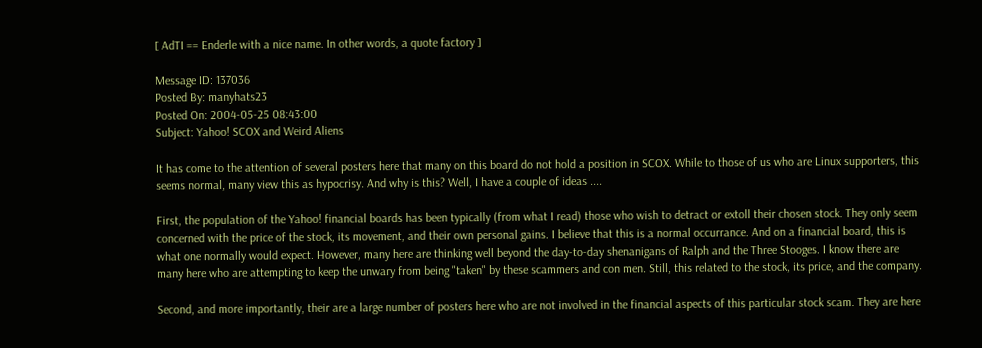[ AdTI == Enderle with a nice name. In other words, a quote factory ]

Message ID: 137036
Posted By: manyhats23
Posted On: 2004-05-25 08:43:00
Subject: Yahoo! SCOX and Weird Aliens

It has come to the attention of several posters here that many on this board do not hold a position in SCOX. While to those of us who are Linux supporters, this seems normal, many view this as hypocrisy. And why is this? Well, I have a couple of ideas ....

First, the population of the Yahoo! financial boards has been typically (from what I read) those who wish to detract or extoll their chosen stock. They only seem concerned with the price of the stock, its movement, and their own personal gains. I believe that this is a normal occurrance. And on a financial board, this is what one normally would expect. However, many here are thinking well beyond the day-to-day shenanigans of Ralph and the Three Stooges. I know there are many here who are attempting to keep the unwary from being "taken" by these scammers and con men. Still, this related to the stock, its price, and the company.

Second, and more importantly, their are a large number of posters here who are not involved in the financial aspects of this particular stock scam. They are here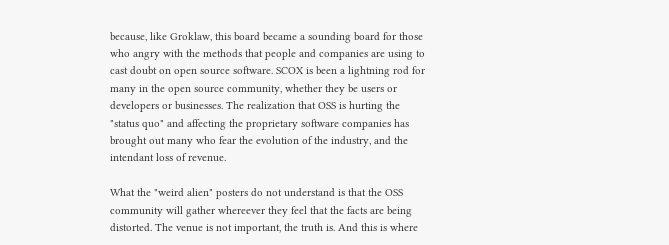because, like Groklaw, this board became a sounding board for those who angry with the methods that people and companies are using to cast doubt on open source software. SCOX is been a lightning rod for many in the open source community, whether they be users or developers or businesses. The realization that OSS is hurting the "status quo" and affecting the proprietary software companies has brought out many who fear the evolution of the industry, and the intendant loss of revenue.

What the "weird alien" posters do not understand is that the OSS community will gather whereever they feel that the facts are being distorted. The venue is not important, the truth is. And this is where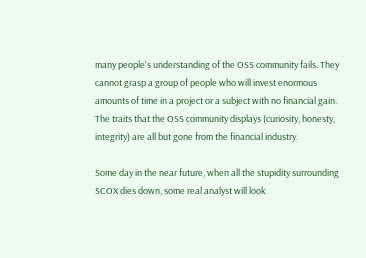many people's understanding of the OSS community fails. They cannot grasp a group of people who will invest enormous amounts of time in a project or a subject with no financial gain. The traits that the OSS community displays (curiosity, honesty, integrity) are all but gone from the financial industry.

Some day in the near future, when all the stupidity surrounding SCOX dies down, some real analyst will look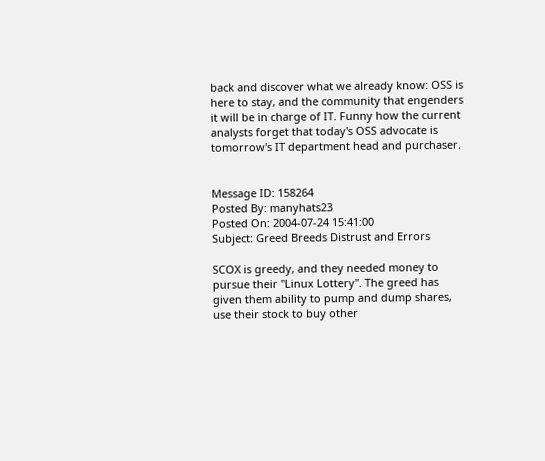back and discover what we already know: OSS is here to stay, and the community that engenders it will be in charge of IT. Funny how the current analysts forget that today's OSS advocate is tomorrow's IT department head and purchaser.


Message ID: 158264
Posted By: manyhats23
Posted On: 2004-07-24 15:41:00
Subject: Greed Breeds Distrust and Errors

SCOX is greedy, and they needed money to pursue their "Linux Lottery". The greed has given them ability to pump and dump shares, use their stock to buy other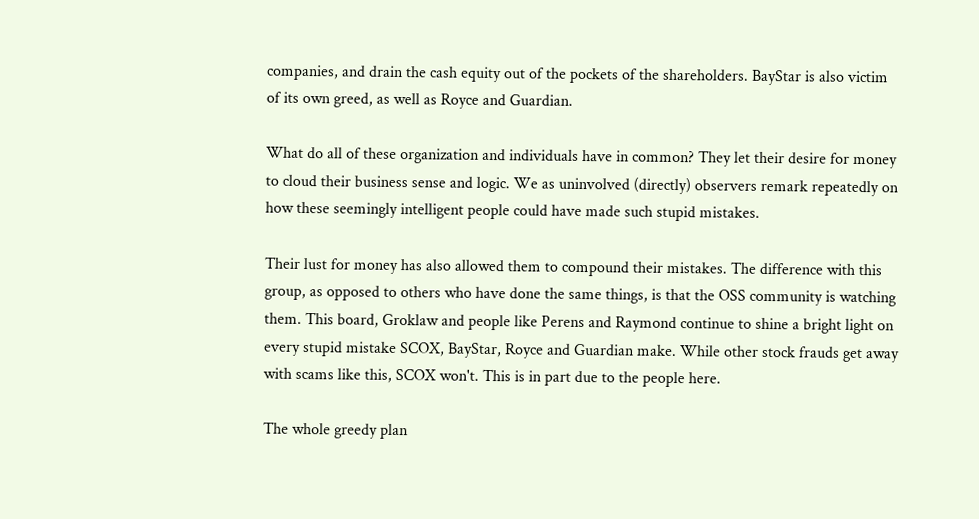companies, and drain the cash equity out of the pockets of the shareholders. BayStar is also victim of its own greed, as well as Royce and Guardian.

What do all of these organization and individuals have in common? They let their desire for money to cloud their business sense and logic. We as uninvolved (directly) observers remark repeatedly on how these seemingly intelligent people could have made such stupid mistakes.

Their lust for money has also allowed them to compound their mistakes. The difference with this group, as opposed to others who have done the same things, is that the OSS community is watching them. This board, Groklaw and people like Perens and Raymond continue to shine a bright light on every stupid mistake SCOX, BayStar, Royce and Guardian make. While other stock frauds get away with scams like this, SCOX won't. This is in part due to the people here.

The whole greedy plan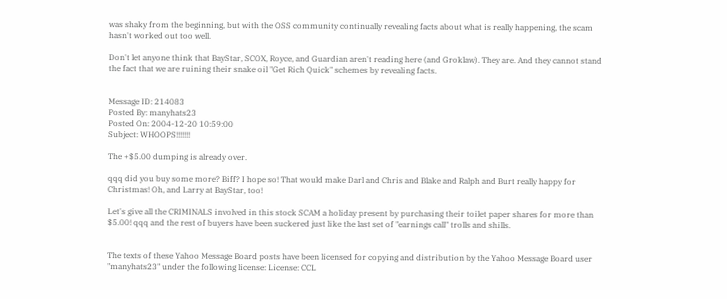was shaky from the beginning, but with the OSS community continually revealing facts about what is really happening, the scam hasn't worked out too well.

Don't let anyone think that BayStar, SCOX, Royce, and Guardian aren't reading here (and Groklaw). They are. And they cannot stand the fact that we are ruining their snake oil "Get Rich Quick" schemes by revealing facts.


Message ID: 214083
Posted By: manyhats23
Posted On: 2004-12-20 10:59:00
Subject: WHOOPS!!!!!!!

The +$5.00 dumping is already over.

qqq did you buy some more? Biff? I hope so! That would make Darl and Chris and Blake and Ralph and Burt really happy for Christmas! Oh, and Larry at BayStar, too!

Let's give all the CRIMINALS involved in this stock SCAM a holiday present by purchasing their toilet paper shares for more than $5.00! qqq and the rest of buyers have been suckered just like the last set of "earnings call" trolls and shills.


The texts of these Yahoo Message Board posts have been licensed for copying and distribution by the Yahoo Message Board user "manyhats23" under the following license: License: CCL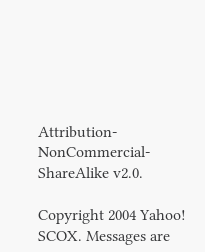Attribution-NonCommercial-ShareAlike v2.0.

Copyright 2004 Yahoo! SCOX. Messages are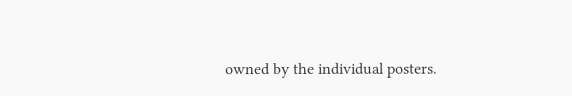owned by the individual posters.